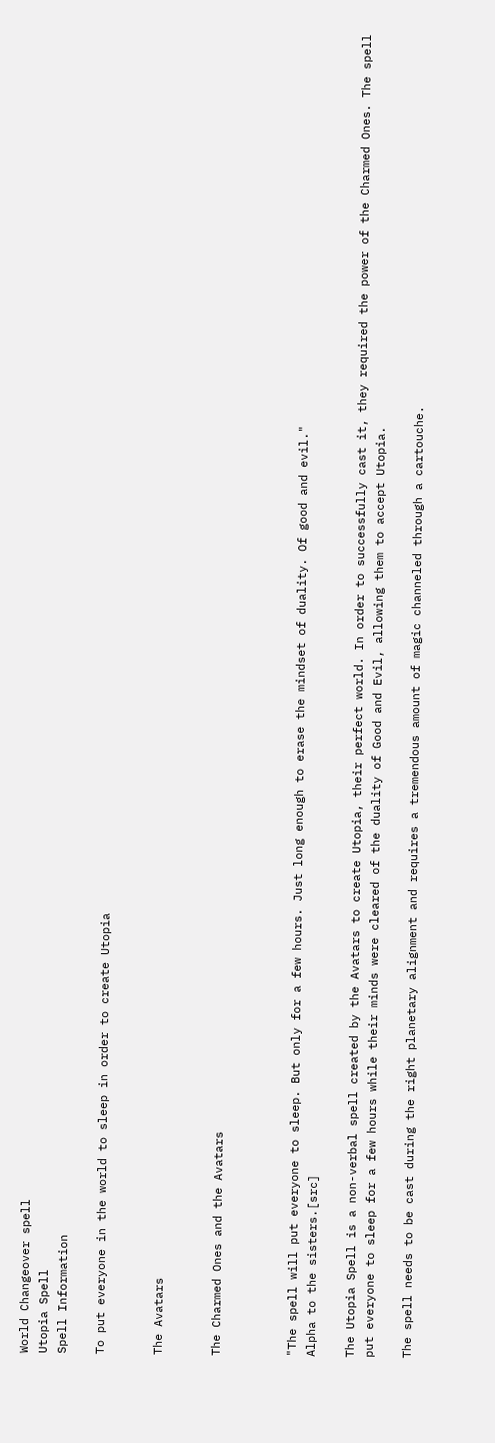World Changeover spell
Utopia Spell
Spell Information

To put everyone in the world to sleep in order to create Utopia


The Avatars


The Charmed Ones and the Avatars



"The spell will put everyone to sleep. But only for a few hours. Just long enough to erase the mindset of duality. Of good and evil."
Alpha to the sisters.[src]

The Utopia Spell is a non-verbal spell created by the Avatars to create Utopia, their perfect world. In order to successfully cast it, they required the power of the Charmed Ones. The spell put everyone to sleep for a few hours while their minds were cleared of the duality of Good and Evil, allowing them to accept Utopia.

The spell needs to be cast during the right planetary alignment and requires a tremendous amount of magic channeled through a cartouche.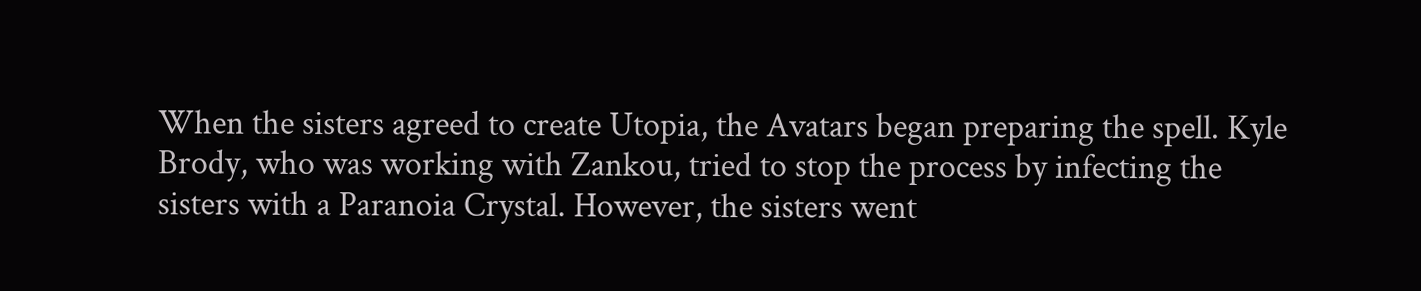When the sisters agreed to create Utopia, the Avatars began preparing the spell. Kyle Brody, who was working with Zankou, tried to stop the process by infecting the sisters with a Paranoia Crystal. However, the sisters went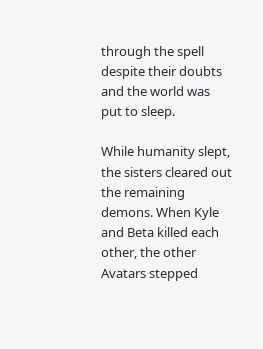through the spell despite their doubts and the world was put to sleep.

While humanity slept, the sisters cleared out the remaining demons. When Kyle and Beta killed each other, the other Avatars stepped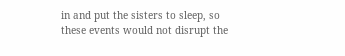in and put the sisters to sleep, so these events would not disrupt the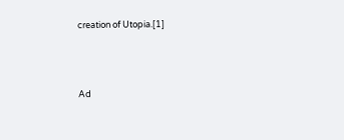creation of Utopia.[1]



Ad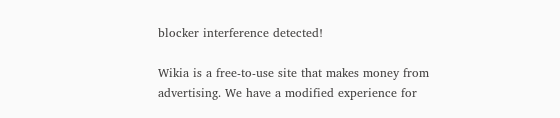blocker interference detected!

Wikia is a free-to-use site that makes money from advertising. We have a modified experience for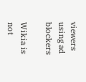viewers using ad blockers

Wikia is not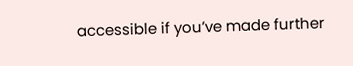accessible if you’ve made further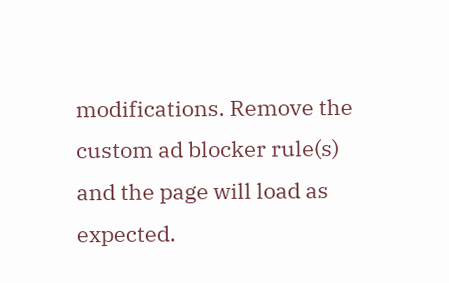modifications. Remove the custom ad blocker rule(s) and the page will load as expected.